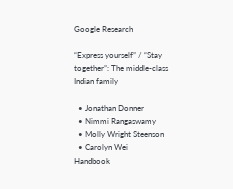Google Research

“Express yourself” / “Stay together”: The middle-class Indian family

  • Jonathan Donner
  • Nimmi Rangaswamy
  • Molly Wright Steenson
  • Carolyn Wei
Handbook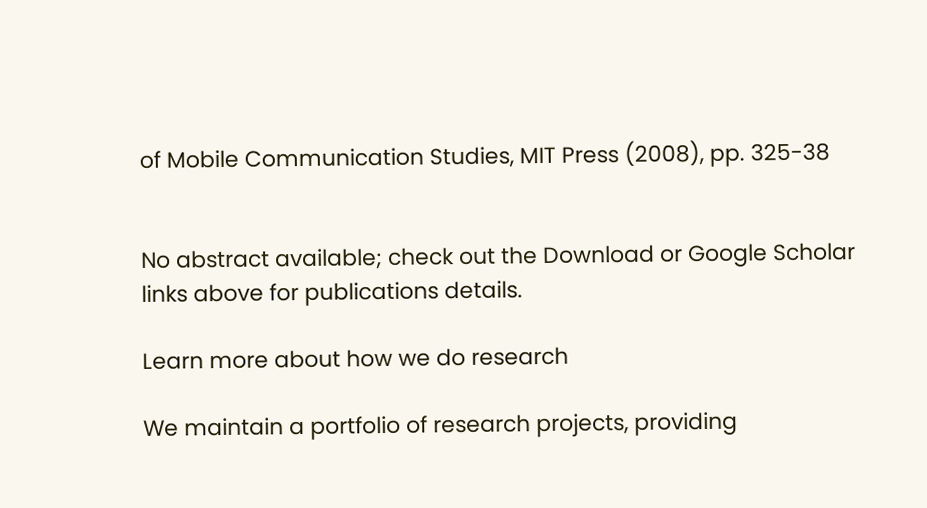of Mobile Communication Studies, MIT Press (2008), pp. 325-38


No abstract available; check out the Download or Google Scholar links above for publications details.

Learn more about how we do research

We maintain a portfolio of research projects, providing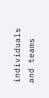individuals and teams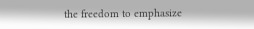the freedom to emphasize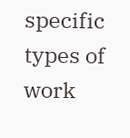specific types of work